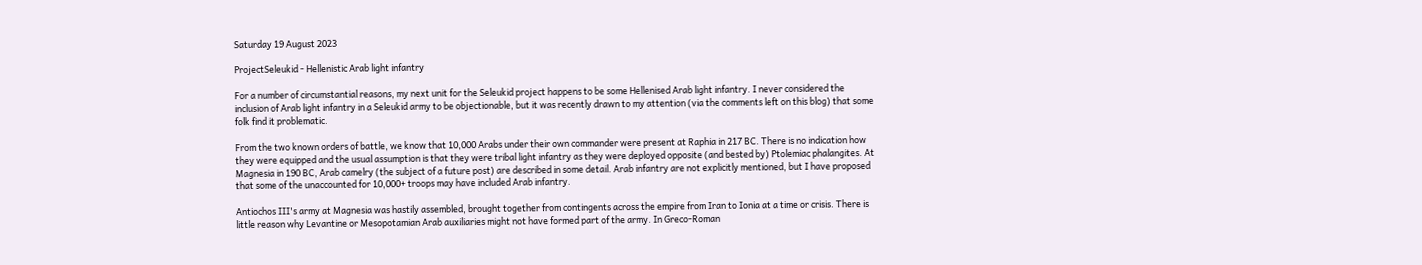Saturday 19 August 2023

ProjectSeleukid - Hellenistic Arab light infantry

For a number of circumstantial reasons, my next unit for the Seleukid project happens to be some Hellenised Arab light infantry. I never considered the inclusion of Arab light infantry in a Seleukid army to be objectionable, but it was recently drawn to my attention (via the comments left on this blog) that some folk find it problematic.

From the two known orders of battle, we know that 10,000 Arabs under their own commander were present at Raphia in 217 BC. There is no indication how they were equipped and the usual assumption is that they were tribal light infantry as they were deployed opposite (and bested by) Ptolemiac phalangites. At Magnesia in 190 BC, Arab camelry (the subject of a future post) are described in some detail. Arab infantry are not explicitly mentioned, but I have proposed that some of the unaccounted for 10,000+ troops may have included Arab infantry.

Antiochos III's army at Magnesia was hastily assembled, brought together from contingents across the empire from Iran to Ionia at a time or crisis. There is little reason why Levantine or Mesopotamian Arab auxiliaries might not have formed part of the army. In Greco-Roman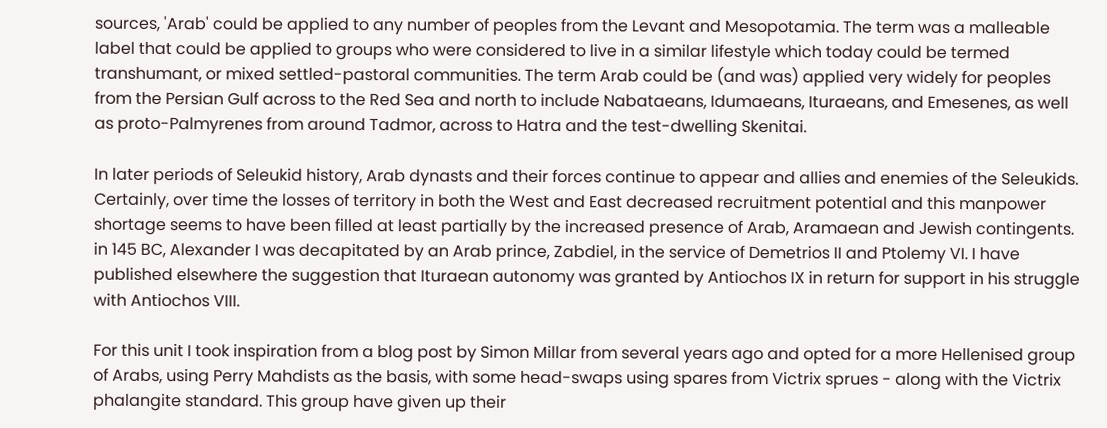sources, 'Arab' could be applied to any number of peoples from the Levant and Mesopotamia. The term was a malleable label that could be applied to groups who were considered to live in a similar lifestyle which today could be termed transhumant, or mixed settled-pastoral communities. The term Arab could be (and was) applied very widely for peoples from the Persian Gulf across to the Red Sea and north to include Nabataeans, Idumaeans, Ituraeans, and Emesenes, as well as proto-Palmyrenes from around Tadmor, across to Hatra and the test-dwelling Skenitai.

In later periods of Seleukid history, Arab dynasts and their forces continue to appear and allies and enemies of the Seleukids. Certainly, over time the losses of territory in both the West and East decreased recruitment potential and this manpower shortage seems to have been filled at least partially by the increased presence of Arab, Aramaean and Jewish contingents. in 145 BC, Alexander I was decapitated by an Arab prince, Zabdiel, in the service of Demetrios II and Ptolemy VI. I have published elsewhere the suggestion that Ituraean autonomy was granted by Antiochos IX in return for support in his struggle with Antiochos VIII.

For this unit I took inspiration from a blog post by Simon Millar from several years ago and opted for a more Hellenised group of Arabs, using Perry Mahdists as the basis, with some head-swaps using spares from Victrix sprues - along with the Victrix phalangite standard. This group have given up their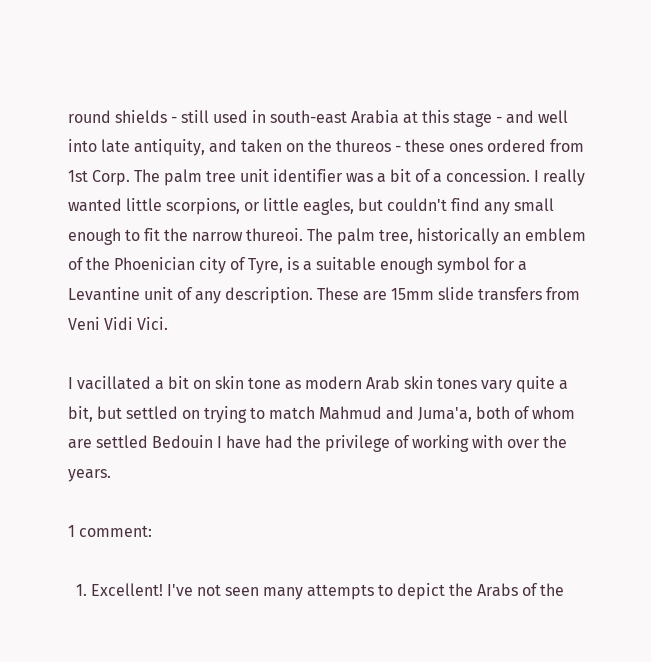round shields - still used in south-east Arabia at this stage - and well into late antiquity, and taken on the thureos - these ones ordered from 1st Corp. The palm tree unit identifier was a bit of a concession. I really wanted little scorpions, or little eagles, but couldn't find any small enough to fit the narrow thureoi. The palm tree, historically an emblem of the Phoenician city of Tyre, is a suitable enough symbol for a Levantine unit of any description. These are 15mm slide transfers from Veni Vidi Vici.

I vacillated a bit on skin tone as modern Arab skin tones vary quite a bit, but settled on trying to match Mahmud and Juma'a, both of whom are settled Bedouin I have had the privilege of working with over the years.

1 comment:

  1. Excellent! I've not seen many attempts to depict the Arabs of the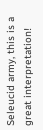Seleucid army, this is a great interpretation!